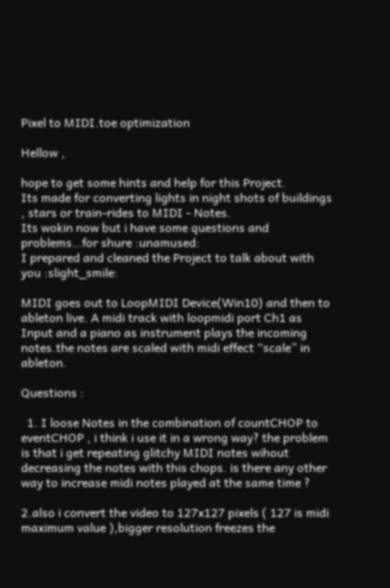Pixel to MIDI.toe optimization

Hellow ,

hope to get some hints and help for this Project.
Its made for converting lights in night shots of buildings , stars or train-rides to MIDI - Notes.
Its wokin now but i have some questions and problems…for shure :unamused:
I prepared and cleaned the Project to talk about with you :slight_smile:

MIDI goes out to LoopMIDI Device(Win10) and then to ableton live. A midi track with loopmidi port Ch1 as Input and a piano as instrument plays the incoming notes.the notes are scaled with midi effect “scale” in ableton.

Questions :

  1. I loose Notes in the combination of countCHOP to eventCHOP , i think i use it in a wrong way? the problem is that i get repeating glitchy MIDI notes wihout decreasing the notes with this chops. is there any other way to increase midi notes played at the same time ?

2.also i convert the video to 127x127 pixels ( 127 is midi maximum value ),bigger resolution freezes the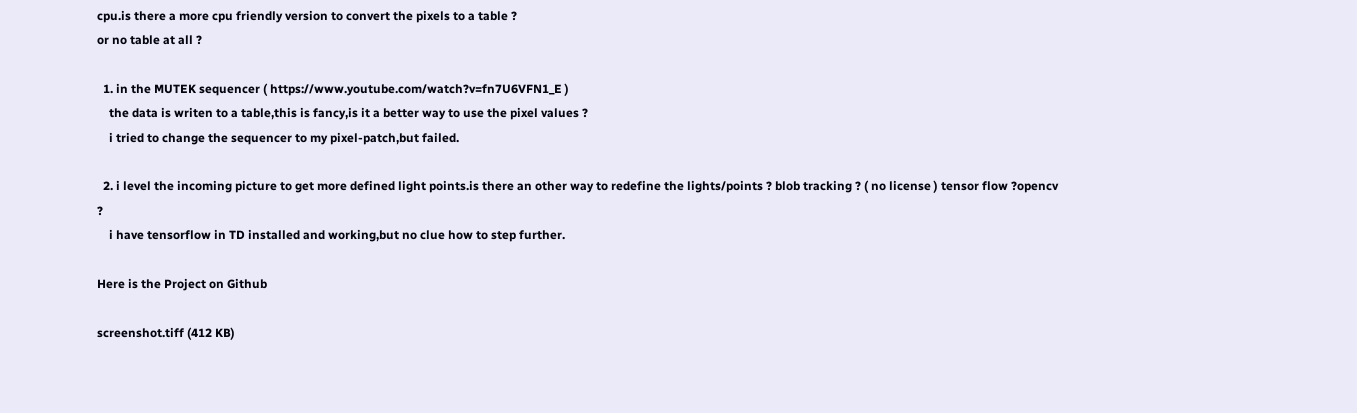cpu.is there a more cpu friendly version to convert the pixels to a table ?
or no table at all ?

  1. in the MUTEK sequencer ( https://www.youtube.com/watch?v=fn7U6VFN1_E )
    the data is writen to a table,this is fancy,is it a better way to use the pixel values ?
    i tried to change the sequencer to my pixel-patch,but failed.

  2. i level the incoming picture to get more defined light points.is there an other way to redefine the lights/points ? blob tracking ? ( no license ) tensor flow ?opencv ?
    i have tensorflow in TD installed and working,but no clue how to step further.

Here is the Project on Github

screenshot.tiff (412 KB)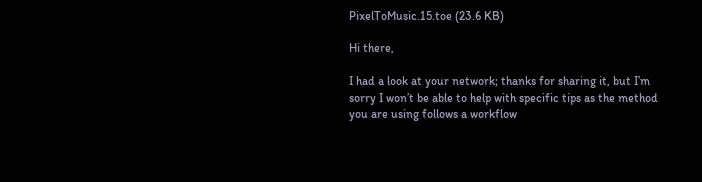PixelToMusic.15.toe (23.6 KB)

Hi there,

I had a look at your network; thanks for sharing it, but I’m sorry I won’t be able to help with specific tips as the method you are using follows a workflow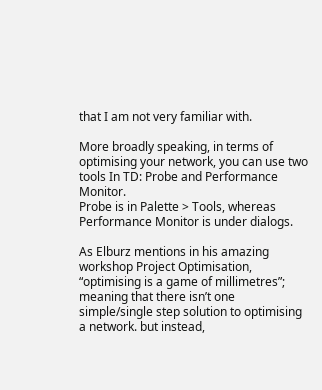that I am not very familiar with.

More broadly speaking, in terms of optimising your network, you can use two tools In TD: Probe and Performance Monitor.
Probe is in Palette > Tools, whereas Performance Monitor is under dialogs.

As Elburz mentions in his amazing workshop Project Optimisation, “optimising is a game of millimetres”; meaning that there isn’t one simple/single step solution to optimising a network. but instead,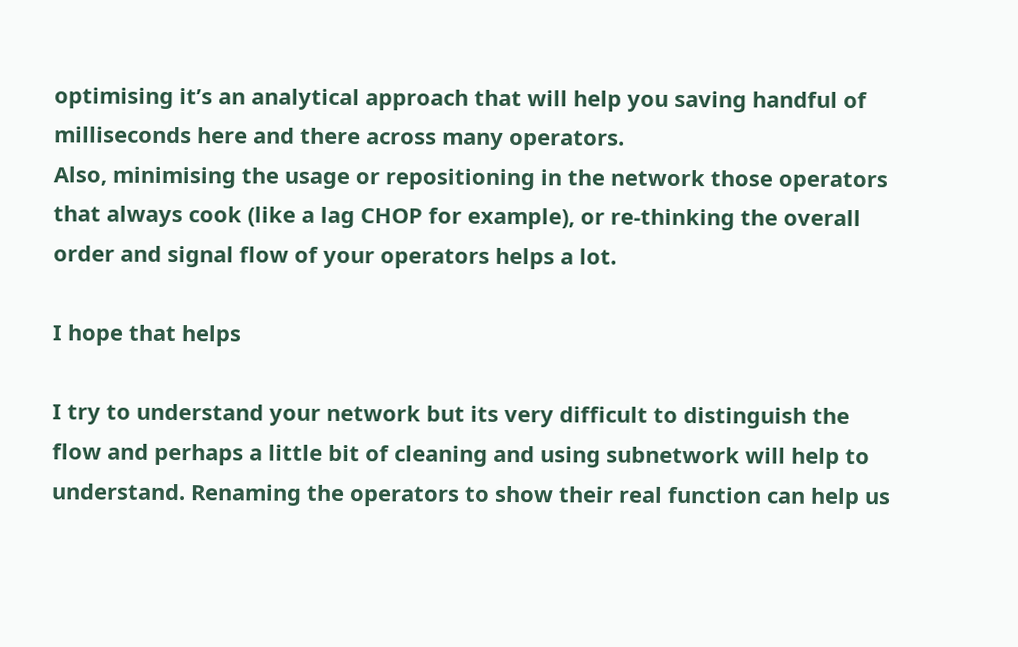optimising it’s an analytical approach that will help you saving handful of milliseconds here and there across many operators.
Also, minimising the usage or repositioning in the network those operators that always cook (like a lag CHOP for example), or re-thinking the overall order and signal flow of your operators helps a lot.

I hope that helps

I try to understand your network but its very difficult to distinguish the flow and perhaps a little bit of cleaning and using subnetwork will help to understand. Renaming the operators to show their real function can help us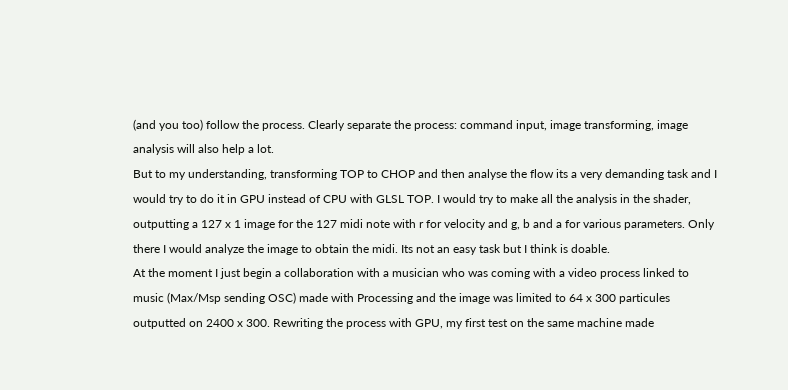(and you too) follow the process. Clearly separate the process: command input, image transforming, image analysis will also help a lot.
But to my understanding, transforming TOP to CHOP and then analyse the flow its a very demanding task and I would try to do it in GPU instead of CPU with GLSL TOP. I would try to make all the analysis in the shader, outputting a 127 x 1 image for the 127 midi note with r for velocity and g, b and a for various parameters. Only there I would analyze the image to obtain the midi. Its not an easy task but I think is doable.
At the moment I just begin a collaboration with a musician who was coming with a video process linked to music (Max/Msp sending OSC) made with Processing and the image was limited to 64 x 300 particules outputted on 2400 x 300. Rewriting the process with GPU, my first test on the same machine made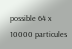possible 64 x 10000 particules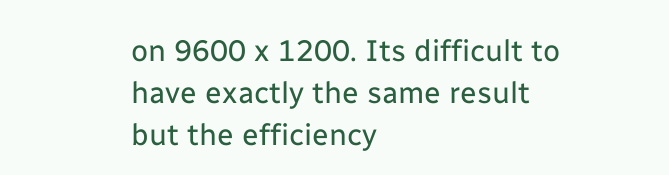on 9600 x 1200. Its difficult to have exactly the same result but the efficiency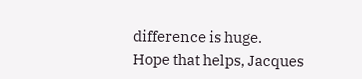difference is huge.
Hope that helps, Jacques